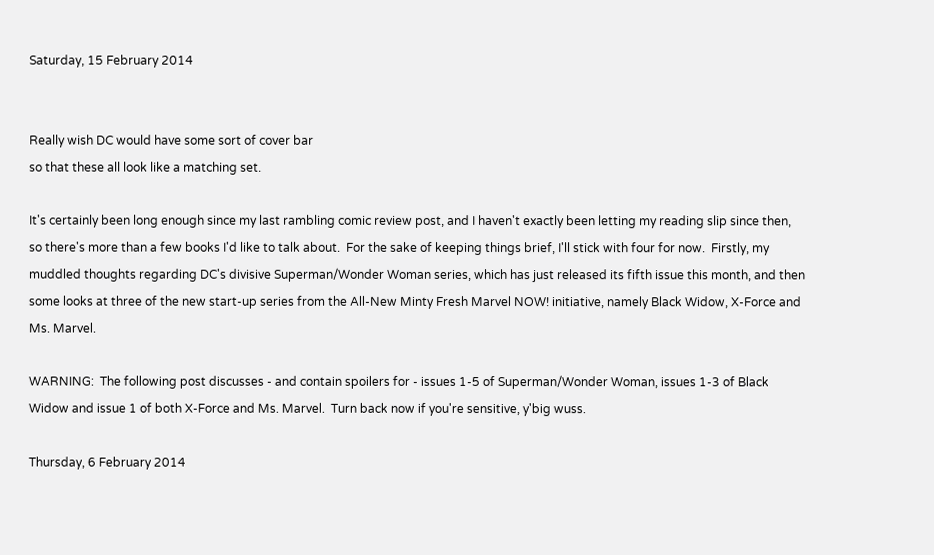Saturday, 15 February 2014


Really wish DC would have some sort of cover bar
so that these all look like a matching set.

It's certainly been long enough since my last rambling comic review post, and I haven't exactly been letting my reading slip since then, so there's more than a few books I'd like to talk about.  For the sake of keeping things brief, I'll stick with four for now.  Firstly, my muddled thoughts regarding DC's divisive Superman/Wonder Woman series, which has just released its fifth issue this month, and then some looks at three of the new start-up series from the All-New Minty Fresh Marvel NOW! initiative, namely Black Widow, X-Force and Ms. Marvel.

WARNING:  The following post discusses - and contain spoilers for - issues 1-5 of Superman/Wonder Woman, issues 1-3 of Black Widow and issue 1 of both X-Force and Ms. Marvel.  Turn back now if you're sensitive, y'big wuss.

Thursday, 6 February 2014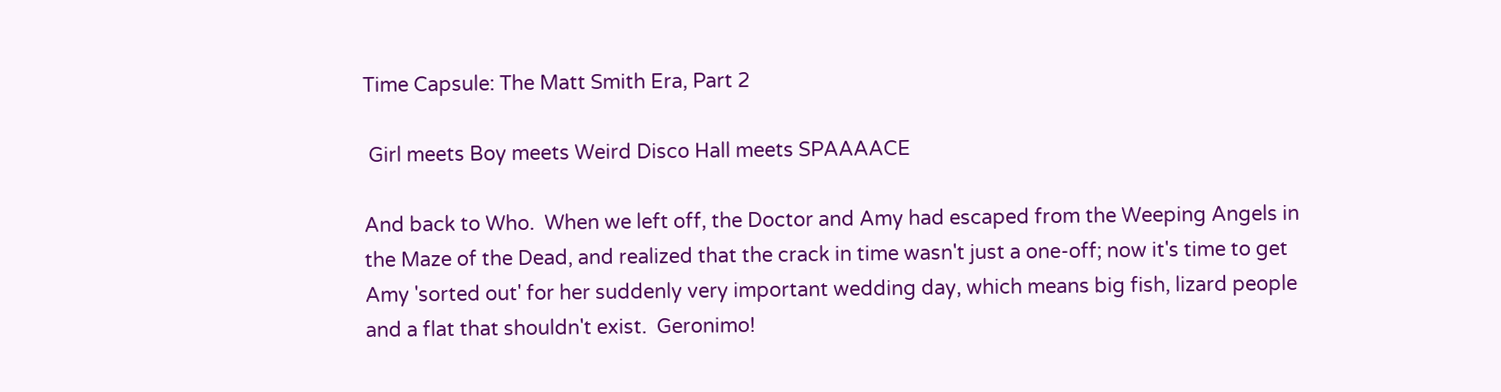Time Capsule: The Matt Smith Era, Part 2

 Girl meets Boy meets Weird Disco Hall meets SPAAAACE

And back to Who.  When we left off, the Doctor and Amy had escaped from the Weeping Angels in the Maze of the Dead, and realized that the crack in time wasn't just a one-off; now it's time to get Amy 'sorted out' for her suddenly very important wedding day, which means big fish, lizard people and a flat that shouldn't exist.  Geronimo!